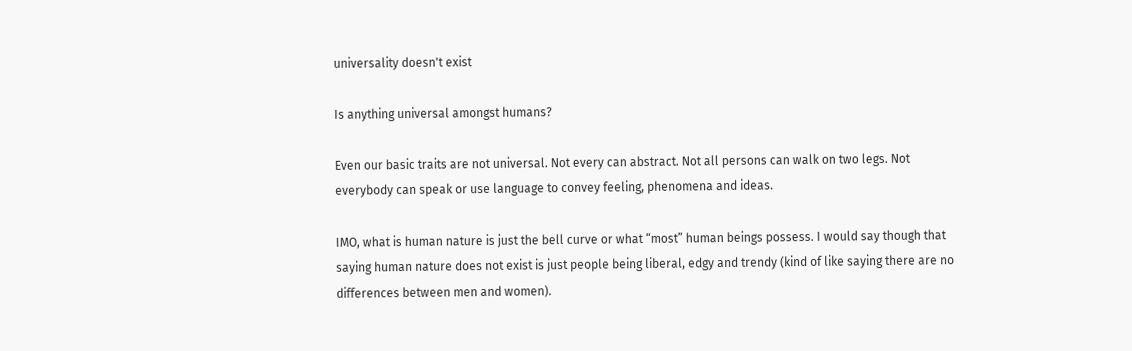universality doesn't exist

Is anything universal amongst humans?

Even our basic traits are not universal. Not every can abstract. Not all persons can walk on two legs. Not everybody can speak or use language to convey feeling, phenomena and ideas.

IMO, what is human nature is just the bell curve or what “most” human beings possess. I would say though that saying human nature does not exist is just people being liberal, edgy and trendy (kind of like saying there are no differences between men and women).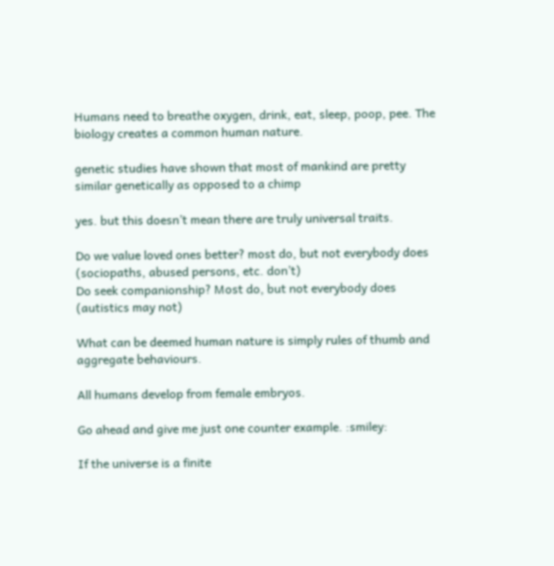Humans need to breathe oxygen, drink, eat, sleep, poop, pee. The biology creates a common human nature.

genetic studies have shown that most of mankind are pretty similar genetically as opposed to a chimp

yes. but this doesn’t mean there are truly universal traits.

Do we value loved ones better? most do, but not everybody does (sociopaths, abused persons, etc. don’t)
Do seek companionship? Most do, but not everybody does (autistics may not)

What can be deemed human nature is simply rules of thumb and aggregate behaviours.

All humans develop from female embryos.

Go ahead and give me just one counter example. :smiley:

If the universe is a finite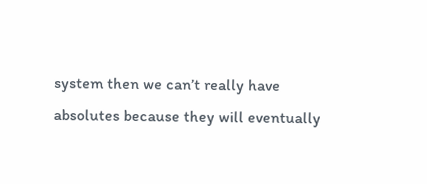system then we can’t really have absolutes because they will eventually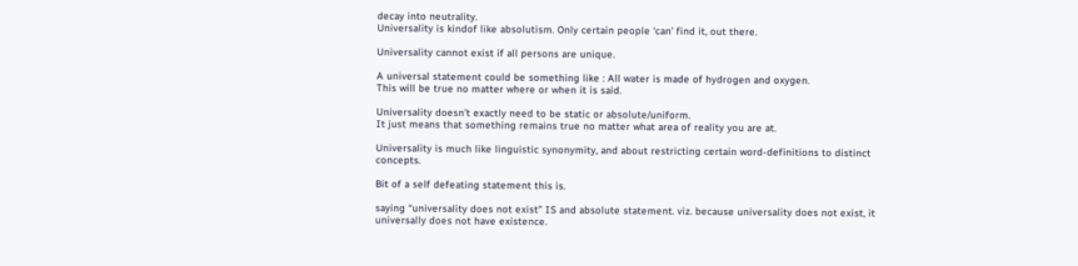decay into neutrality.
Universality is kindof like absolutism. Only certain people ‘can’ find it, out there.

Universality cannot exist if all persons are unique.

A universal statement could be something like : All water is made of hydrogen and oxygen.
This will be true no matter where or when it is said.

Universality doesn’t exactly need to be static or absolute/uniform.
It just means that something remains true no matter what area of reality you are at.

Universality is much like linguistic synonymity, and about restricting certain word-definitions to distinct concepts.

Bit of a self defeating statement this is.

saying “universality does not exist” IS and absolute statement. viz. because universality does not exist, it universally does not have existence.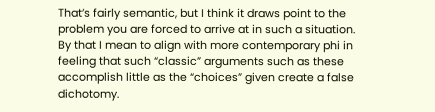That’s fairly semantic, but I think it draws point to the problem you are forced to arrive at in such a situation. By that I mean to align with more contemporary phi in feeling that such “classic” arguments such as these accomplish little as the “choices” given create a false dichotomy.